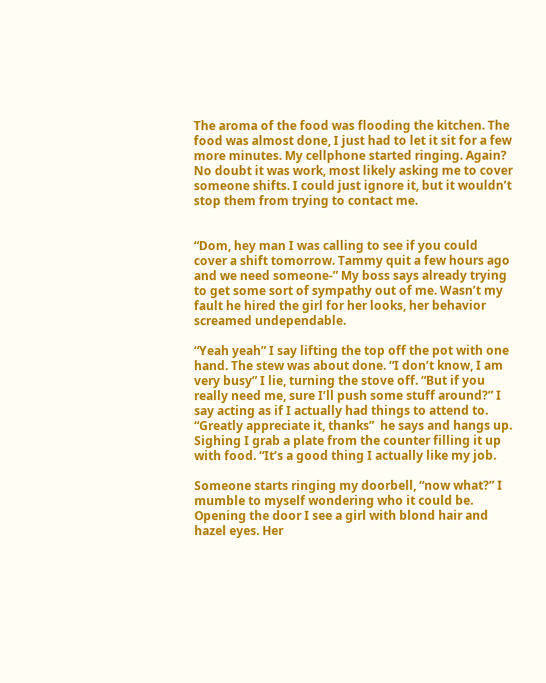The aroma of the food was flooding the kitchen. The food was almost done, I just had to let it sit for a few more minutes. My cellphone started ringing. Again? No doubt it was work, most likely asking me to cover someone shifts. I could just ignore it, but it wouldn’t stop them from trying to contact me.


“Dom, hey man I was calling to see if you could cover a shift tomorrow. Tammy quit a few hours ago and we need someone-” My boss says already trying to get some sort of sympathy out of me. Wasn’t my fault he hired the girl for her looks, her behavior screamed undependable.

“Yeah yeah” I say lifting the top off the pot with one hand. The stew was about done. “I don’t know, I am very busy” I lie, turning the stove off. “But if you really need me, sure I’ll push some stuff around?” I say acting as if I actually had things to attend to. “Greatly appreciate it, thanks”  he says and hangs up. Sighing I grab a plate from the counter filling it up with food. “It’s a good thing I actually like my job.

Someone starts ringing my doorbell, “now what?” I mumble to myself wondering who it could be.  Opening the door I see a girl with blond hair and hazel eyes. Her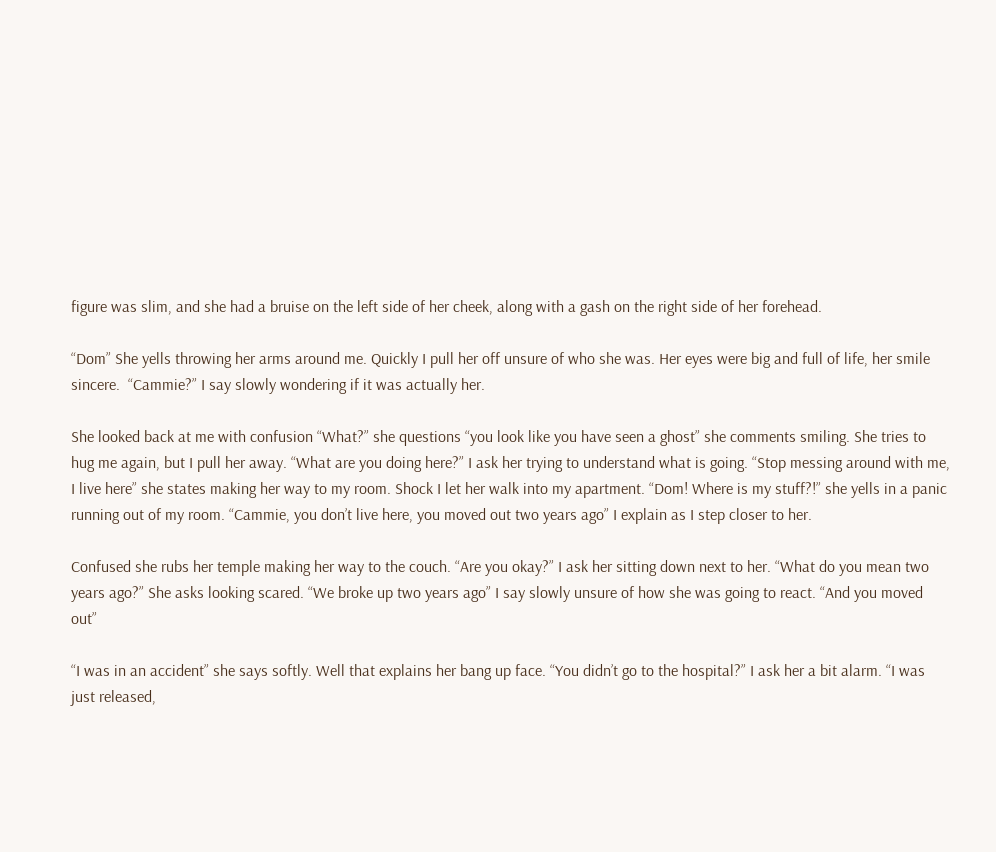figure was slim, and she had a bruise on the left side of her cheek, along with a gash on the right side of her forehead.

“Dom” She yells throwing her arms around me. Quickly I pull her off unsure of who she was. Her eyes were big and full of life, her smile sincere.  “Cammie?” I say slowly wondering if it was actually her.

She looked back at me with confusion “What?” she questions “you look like you have seen a ghost” she comments smiling. She tries to hug me again, but I pull her away. “What are you doing here?” I ask her trying to understand what is going. “Stop messing around with me, I live here” she states making her way to my room. Shock I let her walk into my apartment. “Dom! Where is my stuff?!” she yells in a panic running out of my room. “Cammie, you don’t live here, you moved out two years ago” I explain as I step closer to her.

Confused she rubs her temple making her way to the couch. “Are you okay?” I ask her sitting down next to her. “What do you mean two years ago?” She asks looking scared. “We broke up two years ago” I say slowly unsure of how she was going to react. “And you moved out”

“I was in an accident” she says softly. Well that explains her bang up face. “You didn’t go to the hospital?” I ask her a bit alarm. “I was just released,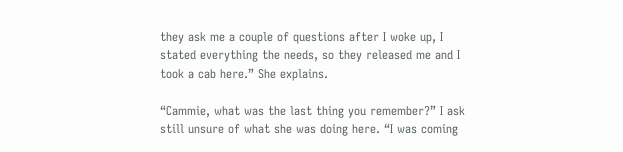they ask me a couple of questions after I woke up, I stated everything the needs, so they released me and I took a cab here.” She explains.

“Cammie, what was the last thing you remember?” I ask still unsure of what she was doing here. “I was coming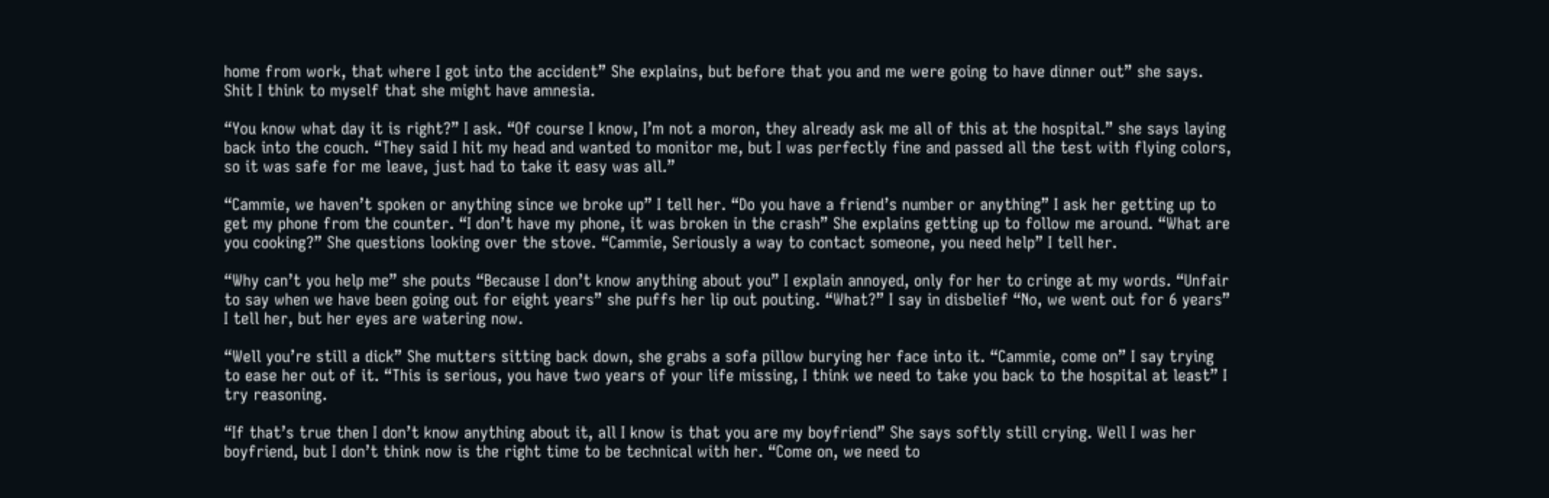home from work, that where I got into the accident” She explains, but before that you and me were going to have dinner out” she says. Shit I think to myself that she might have amnesia.

“You know what day it is right?” I ask. “Of course I know, I’m not a moron, they already ask me all of this at the hospital.” she says laying back into the couch. “They said I hit my head and wanted to monitor me, but I was perfectly fine and passed all the test with flying colors, so it was safe for me leave, just had to take it easy was all.”

“Cammie, we haven’t spoken or anything since we broke up” I tell her. “Do you have a friend’s number or anything” I ask her getting up to get my phone from the counter. “I don’t have my phone, it was broken in the crash” She explains getting up to follow me around. “What are you cooking?” She questions looking over the stove. “Cammie, Seriously a way to contact someone, you need help” I tell her.

“Why can’t you help me” she pouts “Because I don’t know anything about you” I explain annoyed, only for her to cringe at my words. “Unfair to say when we have been going out for eight years” she puffs her lip out pouting. “What?” I say in disbelief “No, we went out for 6 years” I tell her, but her eyes are watering now.

“Well you’re still a dick” She mutters sitting back down, she grabs a sofa pillow burying her face into it. “Cammie, come on” I say trying to ease her out of it. “This is serious, you have two years of your life missing, I think we need to take you back to the hospital at least” I try reasoning.

“If that’s true then I don’t know anything about it, all I know is that you are my boyfriend” She says softly still crying. Well I was her boyfriend, but I don’t think now is the right time to be technical with her. “Come on, we need to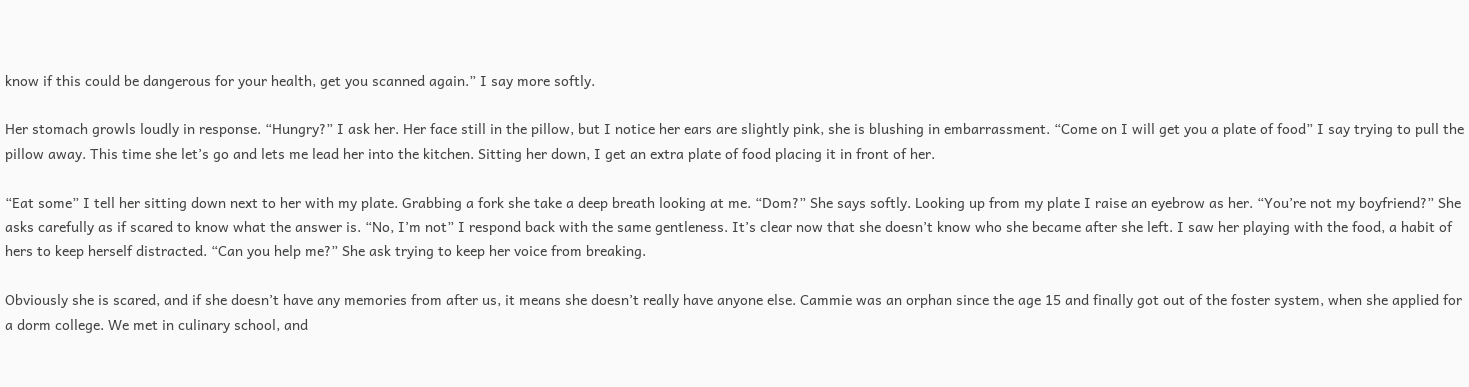know if this could be dangerous for your health, get you scanned again.” I say more softly.

Her stomach growls loudly in response. “Hungry?” I ask her. Her face still in the pillow, but I notice her ears are slightly pink, she is blushing in embarrassment. “Come on I will get you a plate of food” I say trying to pull the pillow away. This time she let’s go and lets me lead her into the kitchen. Sitting her down, I get an extra plate of food placing it in front of her.

“Eat some” I tell her sitting down next to her with my plate. Grabbing a fork she take a deep breath looking at me. “Dom?” She says softly. Looking up from my plate I raise an eyebrow as her. “You’re not my boyfriend?” She asks carefully as if scared to know what the answer is. “No, I’m not” I respond back with the same gentleness. It’s clear now that she doesn’t know who she became after she left. I saw her playing with the food, a habit of hers to keep herself distracted. “Can you help me?” She ask trying to keep her voice from breaking.

Obviously she is scared, and if she doesn’t have any memories from after us, it means she doesn’t really have anyone else. Cammie was an orphan since the age 15 and finally got out of the foster system, when she applied for a dorm college. We met in culinary school, and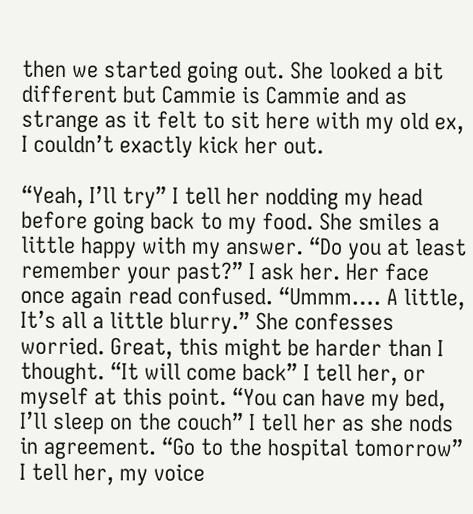then we started going out. She looked a bit different but Cammie is Cammie and as strange as it felt to sit here with my old ex, I couldn’t exactly kick her out.

“Yeah, I’ll try” I tell her nodding my head before going back to my food. She smiles a little happy with my answer. “Do you at least remember your past?” I ask her. Her face once again read confused. “Ummm…. A little, It’s all a little blurry.” She confesses worried. Great, this might be harder than I thought. “It will come back” I tell her, or myself at this point. “You can have my bed, I’ll sleep on the couch” I tell her as she nods in agreement. “Go to the hospital tomorrow” I tell her, my voice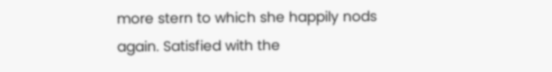more stern to which she happily nods again. Satisfied with the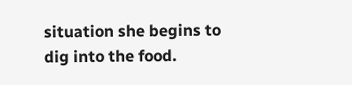situation she begins to dig into the food.